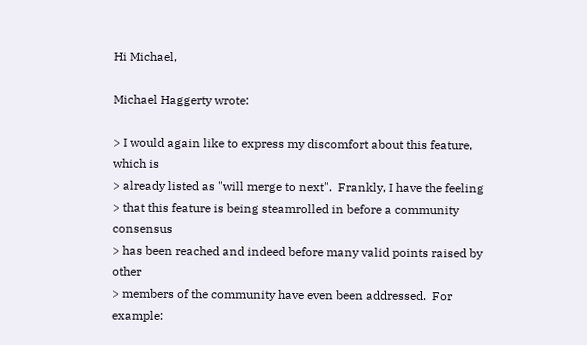Hi Michael,

Michael Haggerty wrote:

> I would again like to express my discomfort about this feature, which is
> already listed as "will merge to next".  Frankly, I have the feeling
> that this feature is being steamrolled in before a community consensus
> has been reached and indeed before many valid points raised by other
> members of the community have even been addressed.  For example: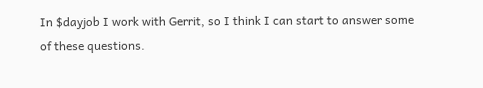In $dayjob I work with Gerrit, so I think I can start to answer some
of these questions.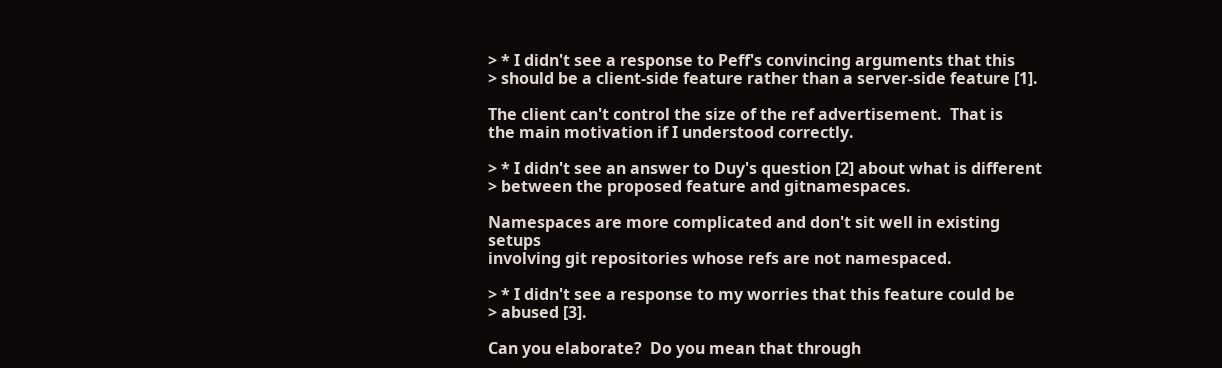> * I didn't see a response to Peff's convincing arguments that this
> should be a client-side feature rather than a server-side feature [1].

The client can't control the size of the ref advertisement.  That is
the main motivation if I understood correctly.

> * I didn't see an answer to Duy's question [2] about what is different
> between the proposed feature and gitnamespaces.

Namespaces are more complicated and don't sit well in existing setups
involving git repositories whose refs are not namespaced.

> * I didn't see a response to my worries that this feature could be
> abused [3].

Can you elaborate?  Do you mean that through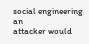social engineering an
attacker would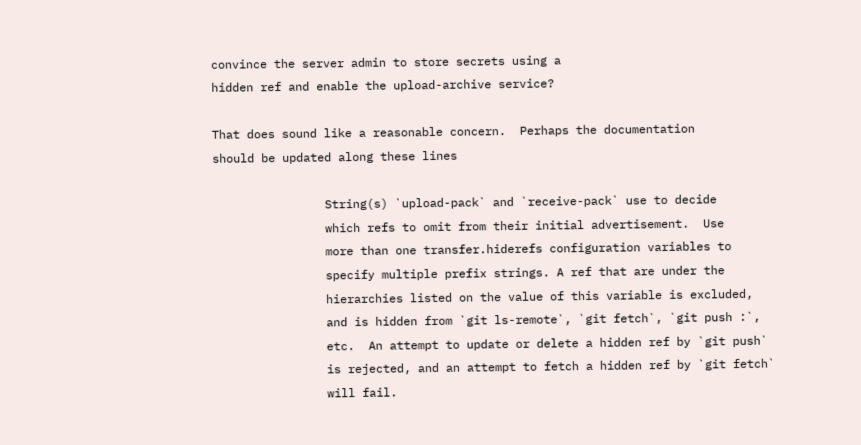convince the server admin to store secrets using a
hidden ref and enable the upload-archive service?

That does sound like a reasonable concern.  Perhaps the documentation
should be updated along these lines

                String(s) `upload-pack` and `receive-pack` use to decide
                which refs to omit from their initial advertisement.  Use
                more than one transfer.hiderefs configuration variables to
                specify multiple prefix strings. A ref that are under the
                hierarchies listed on the value of this variable is excluded,
                and is hidden from `git ls-remote`, `git fetch`, `git push :`,
                etc.  An attempt to update or delete a hidden ref by `git push`
                is rejected, and an attempt to fetch a hidden ref by `git fetch`
                will fail.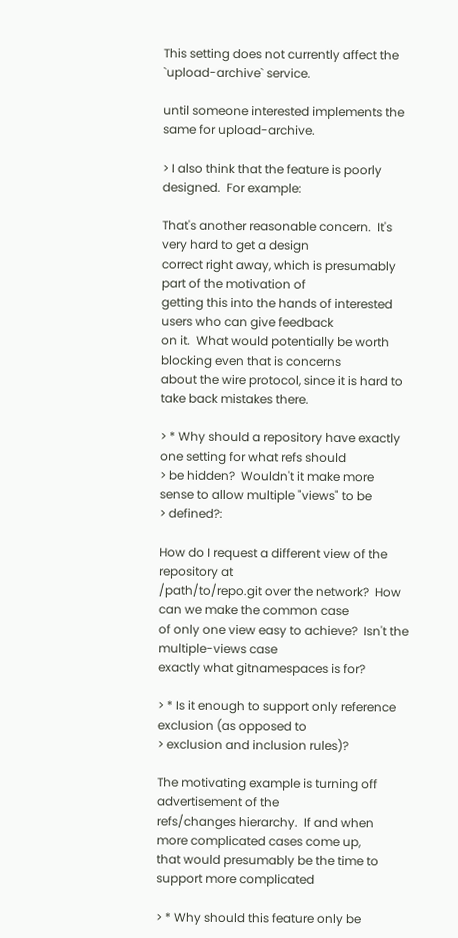This setting does not currently affect the `upload-archive` service.

until someone interested implements the same for upload-archive.

> I also think that the feature is poorly designed.  For example:

That's another reasonable concern.  It's very hard to get a design
correct right away, which is presumably part of the motivation of
getting this into the hands of interested users who can give feedback
on it.  What would potentially be worth blocking even that is concerns
about the wire protocol, since it is hard to take back mistakes there.

> * Why should a repository have exactly one setting for what refs should
> be hidden?  Wouldn't it make more sense to allow multiple "views" to be
> defined?:

How do I request a different view of the repository at
/path/to/repo.git over the network?  How can we make the common case
of only one view easy to achieve?  Isn't the multiple-views case
exactly what gitnamespaces is for?

> * Is it enough to support only reference exclusion (as opposed to
> exclusion and inclusion rules)?

The motivating example is turning off advertisement of the
refs/changes hierarchy.  If and when more complicated cases come up,
that would presumably be the time to support more complicated

> * Why should this feature only be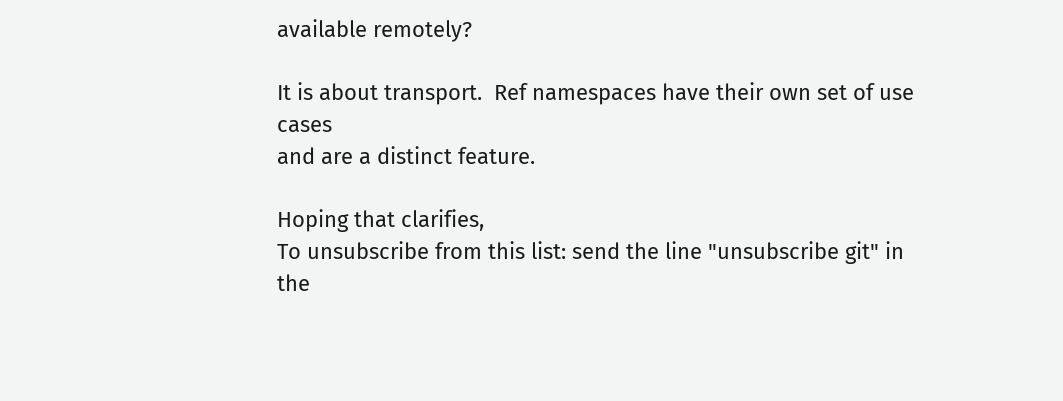available remotely?

It is about transport.  Ref namespaces have their own set of use cases
and are a distinct feature.

Hoping that clarifies,
To unsubscribe from this list: send the line "unsubscribe git" in
the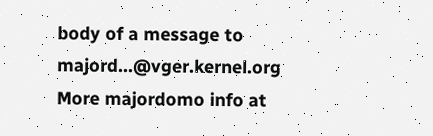body of a message to majord...@vger.kernel.org
More majordomo info at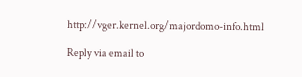http://vger.kernel.org/majordomo-info.html

Reply via email to